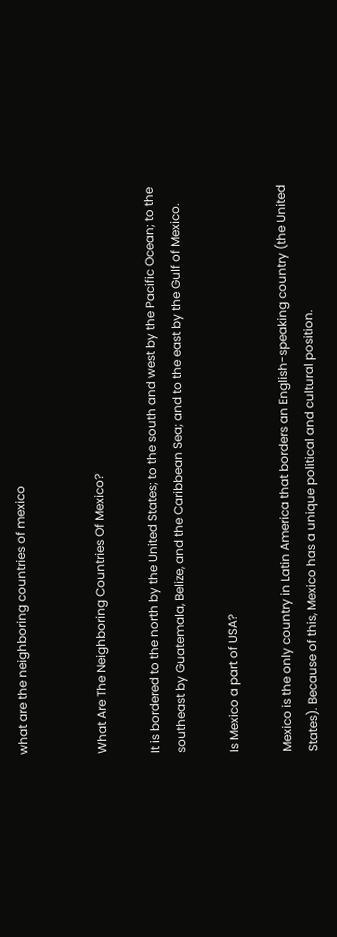what are the neighboring countries of mexico


What Are The Neighboring Countries Of Mexico?

It is bordered to the north by the United States; to the south and west by the Pacific Ocean; to the southeast by Guatemala, Belize, and the Caribbean Sea; and to the east by the Gulf of Mexico.

Is Mexico a part of USA?

Mexico is the only country in Latin America that borders an English-speaking country (the United States). Because of this, Mexico has a unique political and cultural position.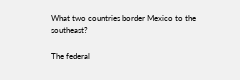What two countries border Mexico to the southeast?

The federal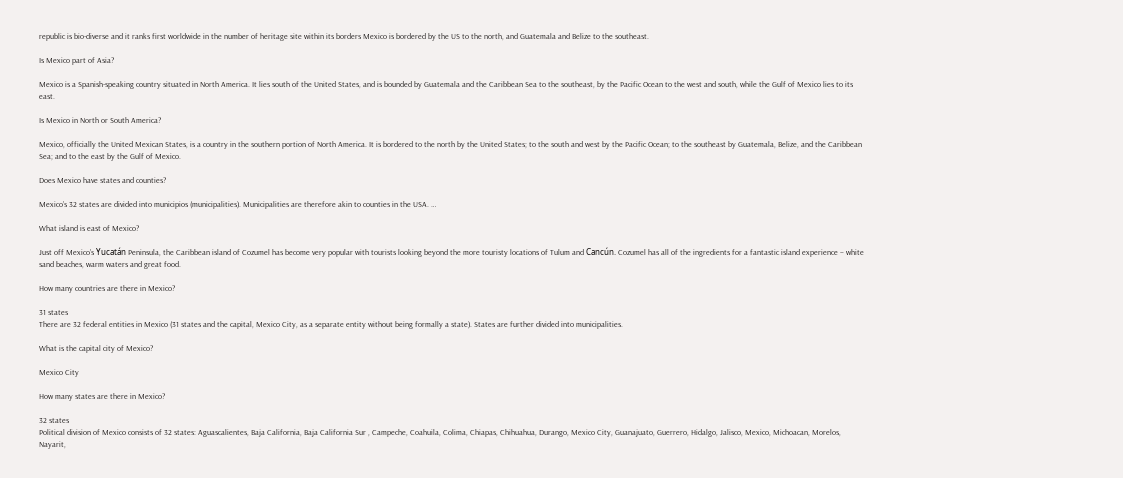republic is bio-diverse and it ranks first worldwide in the number of heritage site within its borders Mexico is bordered by the US to the north, and Guatemala and Belize to the southeast.

Is Mexico part of Asia?

Mexico is a Spanish-speaking country situated in North America. It lies south of the United States, and is bounded by Guatemala and the Caribbean Sea to the southeast, by the Pacific Ocean to the west and south, while the Gulf of Mexico lies to its east.

Is Mexico in North or South America?

Mexico, officially the United Mexican States, is a country in the southern portion of North America. It is bordered to the north by the United States; to the south and west by the Pacific Ocean; to the southeast by Guatemala, Belize, and the Caribbean Sea; and to the east by the Gulf of Mexico.

Does Mexico have states and counties?

Mexico’s 32 states are divided into municipios (municipalities). Municipalities are therefore akin to counties in the USA. …

What island is east of Mexico?

Just off Mexico’s Yucatán Peninsula, the Caribbean island of Cozumel has become very popular with tourists looking beyond the more touristy locations of Tulum and Cancún. Cozumel has all of the ingredients for a fantastic island experience – white sand beaches, warm waters and great food.

How many countries are there in Mexico?

31 states
There are 32 federal entities in Mexico (31 states and the capital, Mexico City, as a separate entity without being formally a state). States are further divided into municipalities.

What is the capital city of Mexico?

Mexico City

How many states are there in Mexico?

32 states
Political division of Mexico consists of 32 states: Aguascalientes, Baja California, Baja California Sur , Campeche, Coahuila, Colima, Chiapas, Chihuahua, Durango, Mexico City, Guanajuato, Guerrero, Hidalgo, Jalisco, Mexico, Michoacan, Morelos, Nayarit,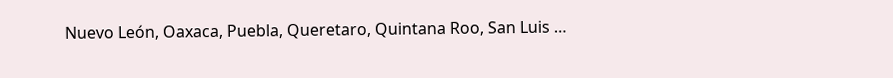Nuevo León, Oaxaca, Puebla, Queretaro, Quintana Roo, San Luis …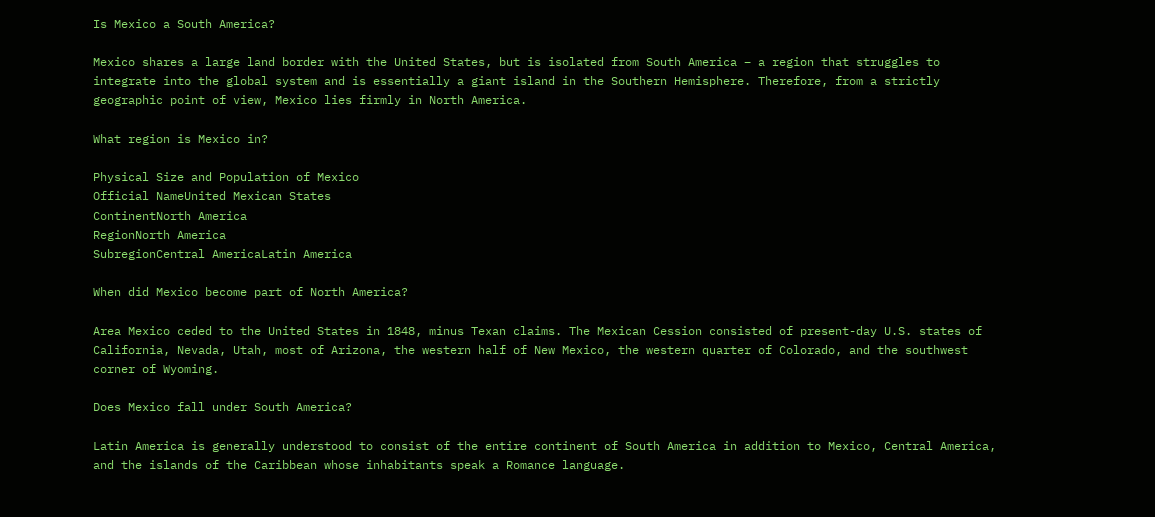Is Mexico a South America?

Mexico shares a large land border with the United States, but is isolated from South America – a region that struggles to integrate into the global system and is essentially a giant island in the Southern Hemisphere. Therefore, from a strictly geographic point of view, Mexico lies firmly in North America.

What region is Mexico in?

Physical Size and Population of Mexico
Official NameUnited Mexican States
ContinentNorth America
RegionNorth America
SubregionCentral AmericaLatin America

When did Mexico become part of North America?

Area Mexico ceded to the United States in 1848, minus Texan claims. The Mexican Cession consisted of present-day U.S. states of California, Nevada, Utah, most of Arizona, the western half of New Mexico, the western quarter of Colorado, and the southwest corner of Wyoming.

Does Mexico fall under South America?

Latin America is generally understood to consist of the entire continent of South America in addition to Mexico, Central America, and the islands of the Caribbean whose inhabitants speak a Romance language.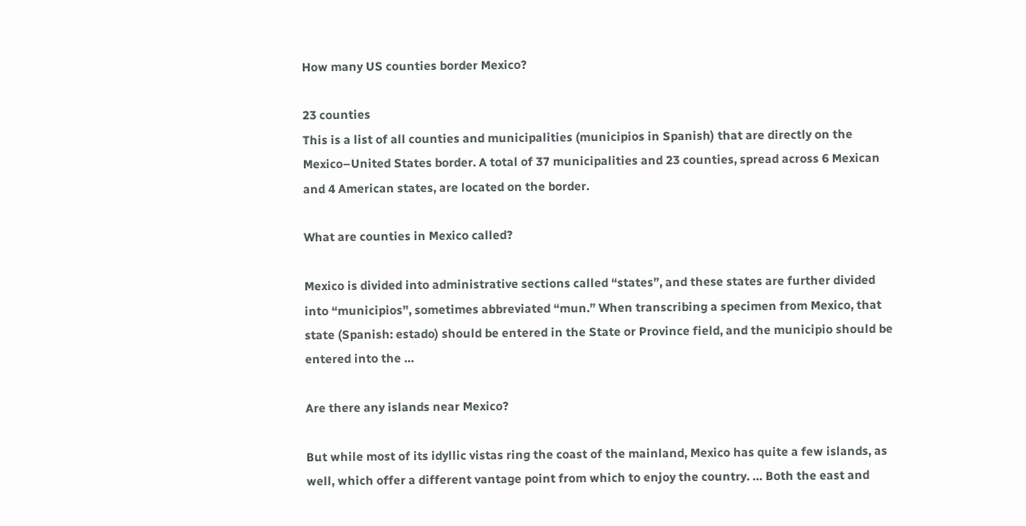How many US counties border Mexico?

23 counties
This is a list of all counties and municipalities (municipios in Spanish) that are directly on the Mexico–United States border. A total of 37 municipalities and 23 counties, spread across 6 Mexican and 4 American states, are located on the border.

What are counties in Mexico called?

Mexico is divided into administrative sections called “states”, and these states are further divided into “municipios”, sometimes abbreviated “mun.” When transcribing a specimen from Mexico, that state (Spanish: estado) should be entered in the State or Province field, and the municipio should be entered into the …

Are there any islands near Mexico?

But while most of its idyllic vistas ring the coast of the mainland, Mexico has quite a few islands, as well, which offer a different vantage point from which to enjoy the country. … Both the east and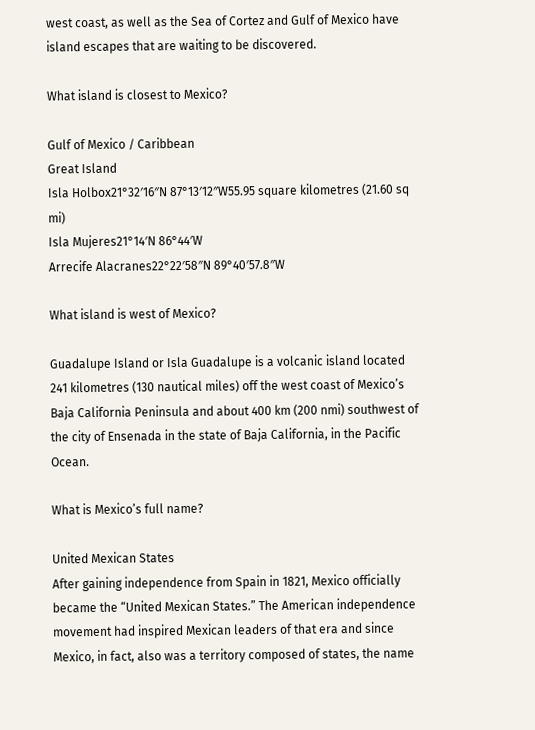west coast, as well as the Sea of Cortez and Gulf of Mexico have island escapes that are waiting to be discovered.

What island is closest to Mexico?

Gulf of Mexico / Caribbean
Great Island
Isla Holbox21°32′16″N 87°13′12″W55.95 square kilometres (21.60 sq mi)
Isla Mujeres21°14′N 86°44′W
Arrecife Alacranes22°22′58″N 89°40′57.8″W

What island is west of Mexico?

Guadalupe Island or Isla Guadalupe is a volcanic island located 241 kilometres (130 nautical miles) off the west coast of Mexico’s Baja California Peninsula and about 400 km (200 nmi) southwest of the city of Ensenada in the state of Baja California, in the Pacific Ocean.

What is Mexico’s full name?

United Mexican States
After gaining independence from Spain in 1821, Mexico officially became the “United Mexican States.” The American independence movement had inspired Mexican leaders of that era and since Mexico, in fact, also was a territory composed of states, the name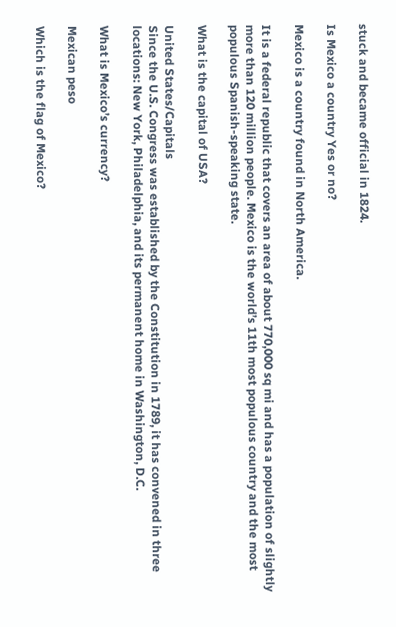stuck and became official in 1824.

Is Mexico a country Yes or no?

Mexico is a country found in North America.

It is a federal republic that covers an area of about 770,000 sq mi and has a population of slightly more than 120 million people. Mexico is the world’s 11th most populous country and the most populous Spanish-speaking state.

What is the capital of USA?

United States/Capitals
Since the U.S. Congress was established by the Constitution in 1789, it has convened in three locations: New York, Philadelphia, and its permanent home in Washington, D.C.

What is Mexico’s currency?

Mexican peso

Which is the flag of Mexico?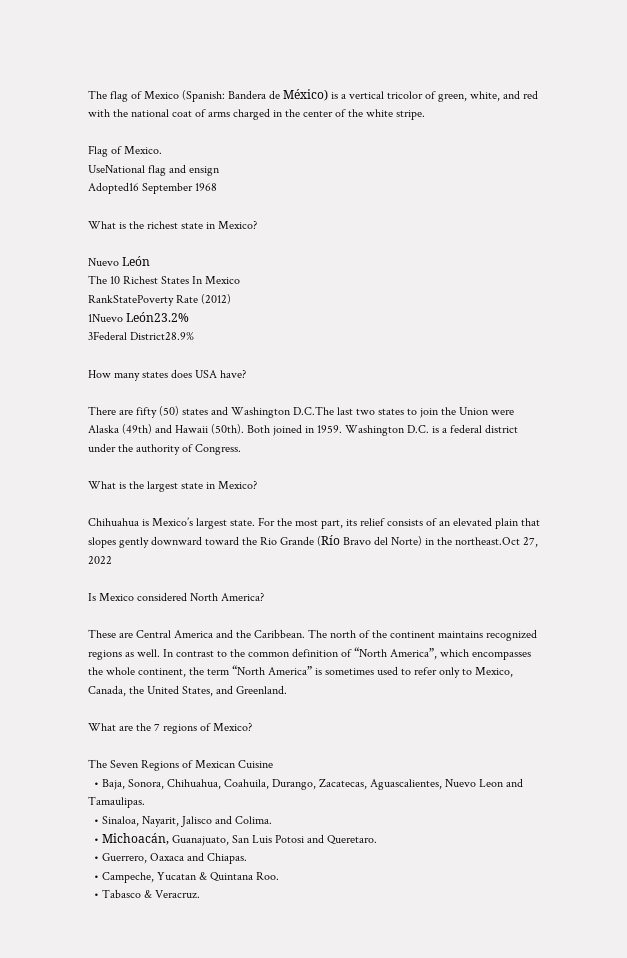The flag of Mexico (Spanish: Bandera de México) is a vertical tricolor of green, white, and red with the national coat of arms charged in the center of the white stripe.

Flag of Mexico.
UseNational flag and ensign
Adopted16 September 1968

What is the richest state in Mexico?

Nuevo León
The 10 Richest States In Mexico
RankStatePoverty Rate (2012)
1Nuevo León23.2%
3Federal District28.9%

How many states does USA have?

There are fifty (50) states and Washington D.C.The last two states to join the Union were Alaska (49th) and Hawaii (50th). Both joined in 1959. Washington D.C. is a federal district under the authority of Congress.

What is the largest state in Mexico?

Chihuahua is Mexico’s largest state. For the most part, its relief consists of an elevated plain that slopes gently downward toward the Rio Grande (Río Bravo del Norte) in the northeast.Oct 27, 2022

Is Mexico considered North America?

These are Central America and the Caribbean. The north of the continent maintains recognized regions as well. In contrast to the common definition of “North America”, which encompasses the whole continent, the term “North America” is sometimes used to refer only to Mexico, Canada, the United States, and Greenland.

What are the 7 regions of Mexico?

The Seven Regions of Mexican Cuisine
  • Baja, Sonora, Chihuahua, Coahuila, Durango, Zacatecas, Aguascalientes, Nuevo Leon and Tamaulipas.
  • Sinaloa, Nayarit, Jalisco and Colima.
  • Michoacán, Guanajuato, San Luis Potosi and Queretaro.
  • Guerrero, Oaxaca and Chiapas.
  • Campeche, Yucatan & Quintana Roo.
  • Tabasco & Veracruz.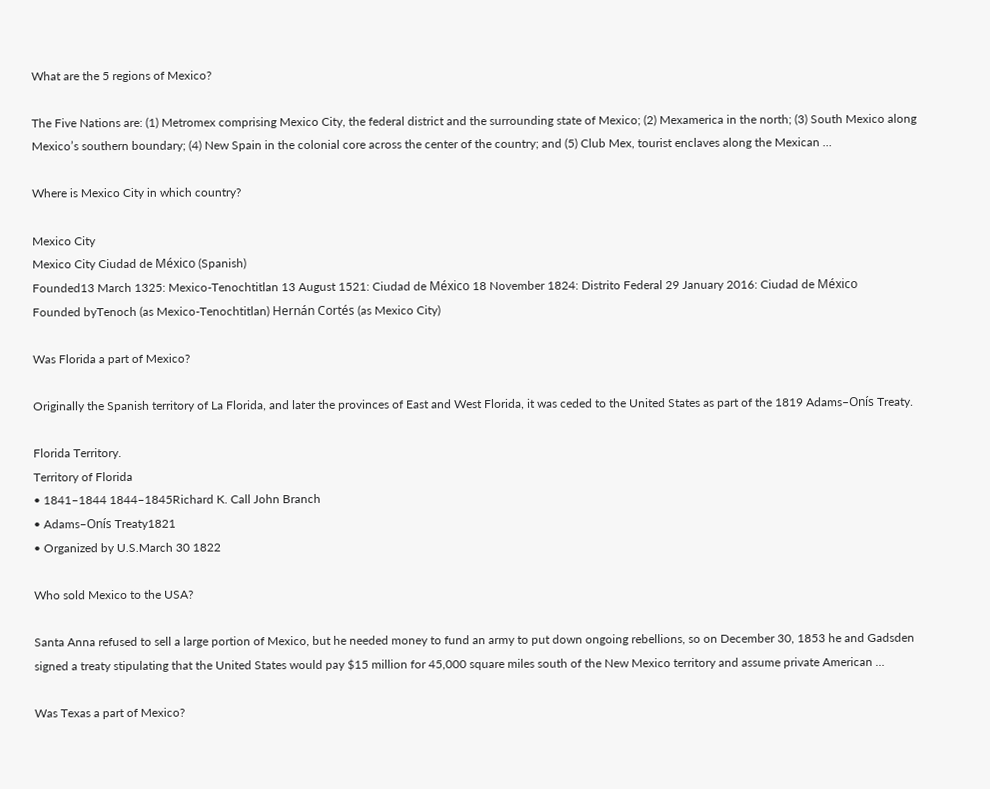What are the 5 regions of Mexico?

The Five Nations are: (1) Metromex comprising Mexico City, the federal district and the surrounding state of Mexico; (2) Mexamerica in the north; (3) South Mexico along Mexico’s southern boundary; (4) New Spain in the colonial core across the center of the country; and (5) Club Mex, tourist enclaves along the Mexican …

Where is Mexico City in which country?

Mexico City
Mexico City Ciudad de México (Spanish)
Founded13 March 1325: Mexico-Tenochtitlan 13 August 1521: Ciudad de México 18 November 1824: Distrito Federal 29 January 2016: Ciudad de México
Founded byTenoch (as Mexico-Tenochtitlan) Hernán Cortés (as Mexico City)

Was Florida a part of Mexico?

Originally the Spanish territory of La Florida, and later the provinces of East and West Florida, it was ceded to the United States as part of the 1819 Adams–Onís Treaty.

Florida Territory.
Territory of Florida
• 1841–1844 1844–1845Richard K. Call John Branch
• Adams–Onís Treaty1821
• Organized by U.S.March 30 1822

Who sold Mexico to the USA?

Santa Anna refused to sell a large portion of Mexico, but he needed money to fund an army to put down ongoing rebellions, so on December 30, 1853 he and Gadsden signed a treaty stipulating that the United States would pay $15 million for 45,000 square miles south of the New Mexico territory and assume private American …

Was Texas a part of Mexico?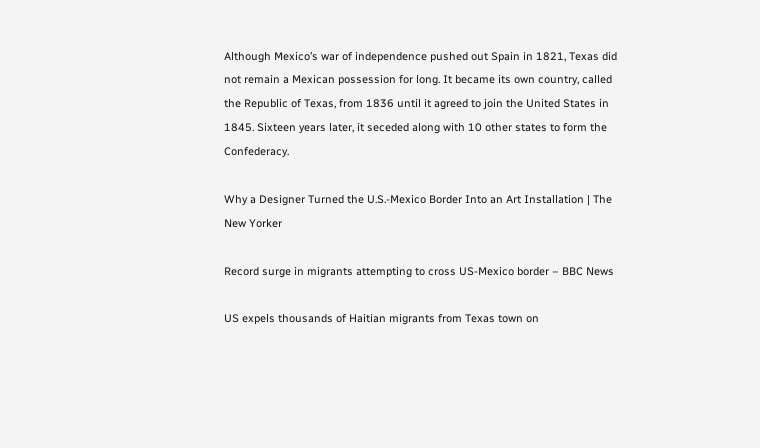Although Mexico’s war of independence pushed out Spain in 1821, Texas did not remain a Mexican possession for long. It became its own country, called the Republic of Texas, from 1836 until it agreed to join the United States in 1845. Sixteen years later, it seceded along with 10 other states to form the Confederacy.

Why a Designer Turned the U.S.-Mexico Border Into an Art Installation | The New Yorker

Record surge in migrants attempting to cross US-Mexico border – BBC News

US expels thousands of Haitian migrants from Texas town on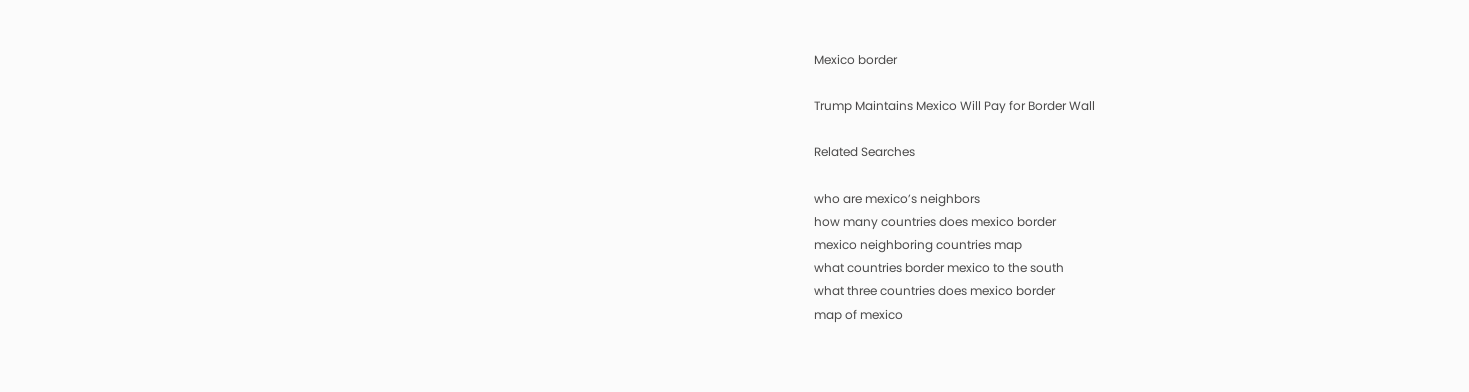Mexico border

Trump Maintains Mexico Will Pay for Border Wall

Related Searches

who are mexico’s neighbors
how many countries does mexico border
mexico neighboring countries map
what countries border mexico to the south
what three countries does mexico border
map of mexico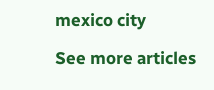mexico city

See more articles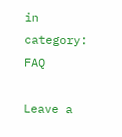in category: FAQ

Leave a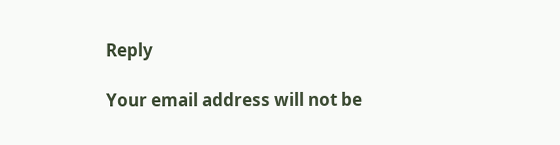Reply

Your email address will not be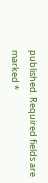published. Required fields are marked *